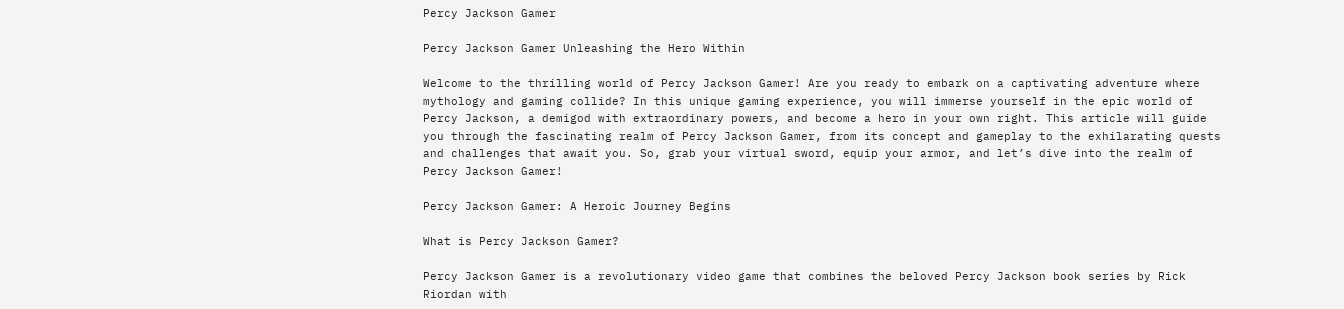Percy Jackson Gamer

Percy Jackson Gamer Unleashing the Hero Within

Welcome to the thrilling world of Percy Jackson Gamer! Are you ready to embark on a captivating adventure where mythology and gaming collide? In this unique gaming experience, you will immerse yourself in the epic world of Percy Jackson, a demigod with extraordinary powers, and become a hero in your own right. This article will guide you through the fascinating realm of Percy Jackson Gamer, from its concept and gameplay to the exhilarating quests and challenges that await you. So, grab your virtual sword, equip your armor, and let’s dive into the realm of Percy Jackson Gamer!

Percy Jackson Gamer: A Heroic Journey Begins

What is Percy Jackson Gamer?

Percy Jackson Gamer is a revolutionary video game that combines the beloved Percy Jackson book series by Rick Riordan with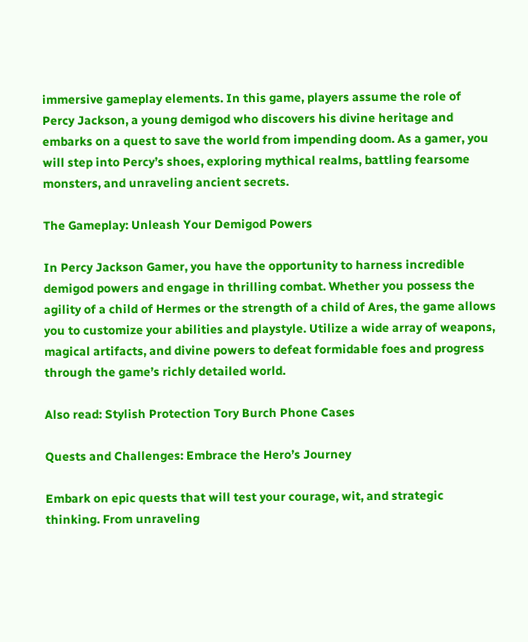immersive gameplay elements. In this game, players assume the role of Percy Jackson, a young demigod who discovers his divine heritage and embarks on a quest to save the world from impending doom. As a gamer, you will step into Percy’s shoes, exploring mythical realms, battling fearsome monsters, and unraveling ancient secrets.

The Gameplay: Unleash Your Demigod Powers

In Percy Jackson Gamer, you have the opportunity to harness incredible demigod powers and engage in thrilling combat. Whether you possess the agility of a child of Hermes or the strength of a child of Ares, the game allows you to customize your abilities and playstyle. Utilize a wide array of weapons, magical artifacts, and divine powers to defeat formidable foes and progress through the game’s richly detailed world.

Also read: Stylish Protection Tory Burch Phone Cases

Quests and Challenges: Embrace the Hero’s Journey

Embark on epic quests that will test your courage, wit, and strategic thinking. From unraveling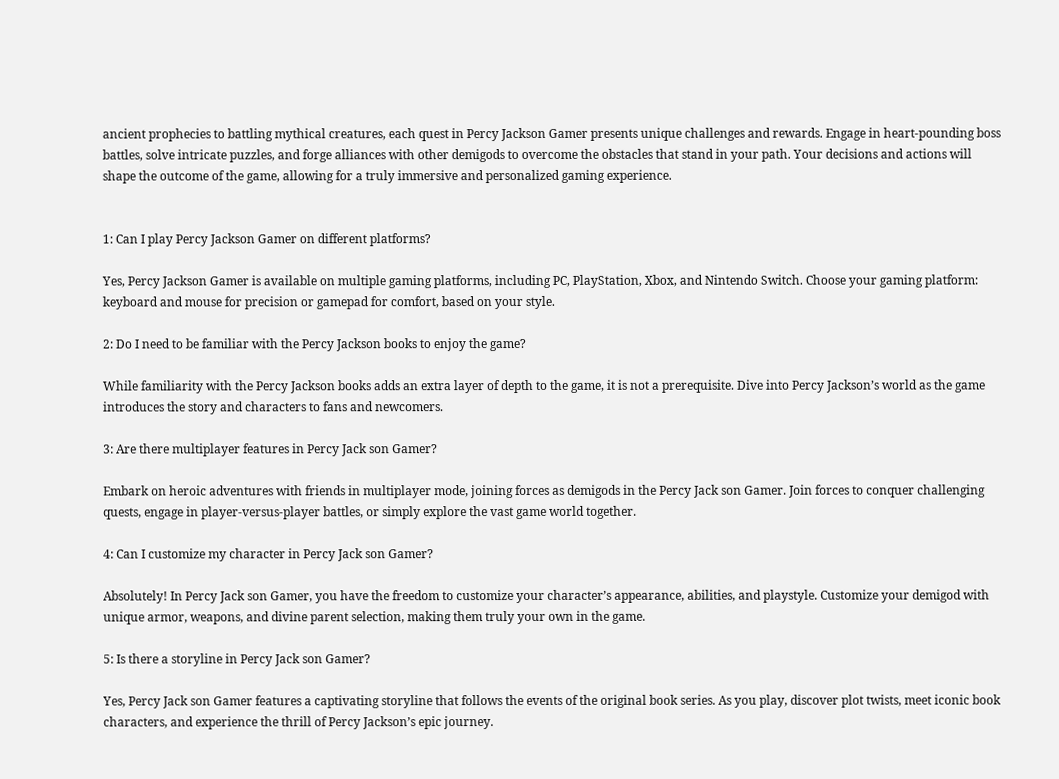ancient prophecies to battling mythical creatures, each quest in Percy Jackson Gamer presents unique challenges and rewards. Engage in heart-pounding boss battles, solve intricate puzzles, and forge alliances with other demigods to overcome the obstacles that stand in your path. Your decisions and actions will shape the outcome of the game, allowing for a truly immersive and personalized gaming experience.


1: Can I play Percy Jackson Gamer on different platforms?

Yes, Percy Jackson Gamer is available on multiple gaming platforms, including PC, PlayStation, Xbox, and Nintendo Switch. Choose your gaming platform: keyboard and mouse for precision or gamepad for comfort, based on your style.

2: Do I need to be familiar with the Percy Jackson books to enjoy the game?

While familiarity with the Percy Jackson books adds an extra layer of depth to the game, it is not a prerequisite. Dive into Percy Jackson’s world as the game introduces the story and characters to fans and newcomers.

3: Are there multiplayer features in Percy Jack son Gamer?

Embark on heroic adventures with friends in multiplayer mode, joining forces as demigods in the Percy Jack son Gamer. Join forces to conquer challenging quests, engage in player-versus-player battles, or simply explore the vast game world together.

4: Can I customize my character in Percy Jack son Gamer?

Absolutely! In Percy Jack son Gamer, you have the freedom to customize your character’s appearance, abilities, and playstyle. Customize your demigod with unique armor, weapons, and divine parent selection, making them truly your own in the game.

5: Is there a storyline in Percy Jack son Gamer?

Yes, Percy Jack son Gamer features a captivating storyline that follows the events of the original book series. As you play, discover plot twists, meet iconic book characters, and experience the thrill of Percy Jackson’s epic journey.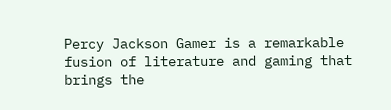Percy Jackson Gamer is a remarkable fusion of literature and gaming that brings the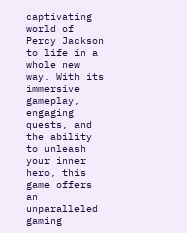captivating world of Percy Jackson to life in a whole new way. With its immersive gameplay, engaging quests, and the ability to unleash your inner hero, this game offers an unparalleled gaming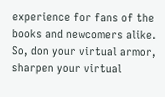experience for fans of the books and newcomers alike. So, don your virtual armor, sharpen your virtual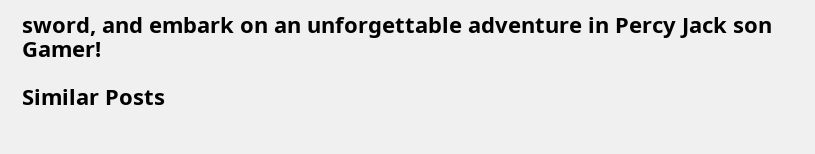sword, and embark on an unforgettable adventure in Percy Jack son Gamer!

Similar Posts